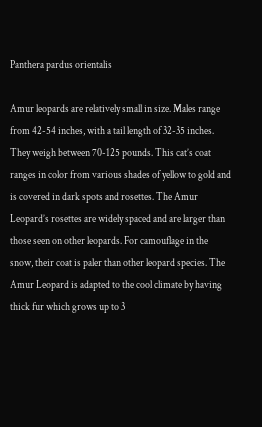Panthera pardus orientalis

Amur leopards are relatively small in size. Males range from 42-54 inches, with a tail length of 32-35 inches. They weigh between 70-125 pounds. This cat’s coat ranges in color from various shades of yellow to gold and is covered in dark spots and rosettes. The Amur Leopard’s rosettes are widely spaced and are larger than those seen on other leopards. For camouflage in the snow, their coat is paler than other leopard species. The Amur Leopard is adapted to the cool climate by having thick fur which grows up to 3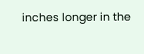inches longer in the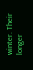winter. Their longer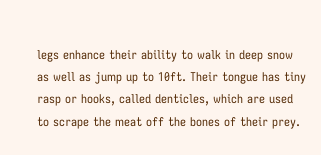legs enhance their ability to walk in deep snow as well as jump up to 10ft. Their tongue has tiny rasp or hooks, called denticles, which are used to scrape the meat off the bones of their prey.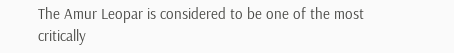The Amur Leopar is considered to be one of the most critically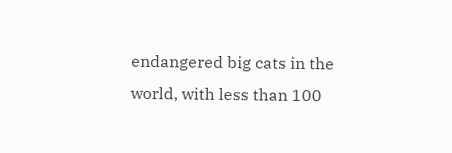endangered big cats in the world, with less than 100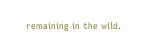remaining in the wild.